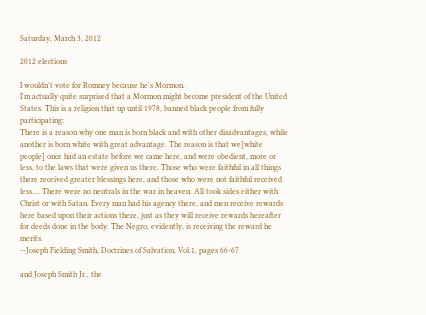Saturday, March 3, 2012

2012 elections

I wouldn't vote for Romney because he's Mormon.
I'm actually quite surprised that a Mormon might become president of the United States. This is a religion that up until 1978, banned black people from fully participating:
There is a reason why one man is born black and with other disadvantages, while another is born white with great advantage. The reason is that we[white people] once had an estate before we came here, and were obedient, more or less, to the laws that were given us there. Those who were faithful in all things there received greater blessings here, and those who were not faithful received less.... There were no neutrals in the war in heaven. All took sides either with Christ or with Satan. Every man had his agency there, and men receive rewards here based upon their actions there, just as they will receive rewards hereafter for deeds done in the body. The Negro, evidently, is receiving the reward he merits.
--Joseph Fielding Smith, Doctrines of Salvation, Vol.1, pages 66-67

and Joseph Smith Jr., the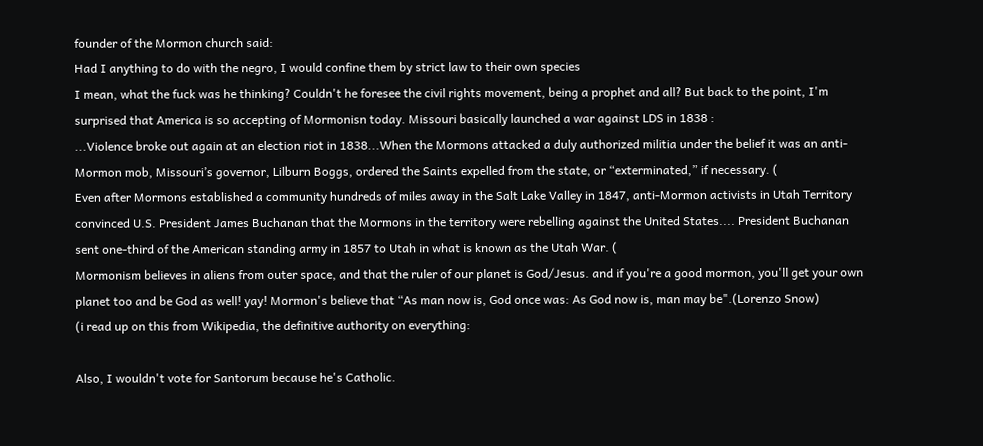founder of the Mormon church said:
Had I anything to do with the negro, I would confine them by strict law to their own species
I mean, what the fuck was he thinking? Couldn't he foresee the civil rights movement, being a prophet and all? But back to the point, I'm surprised that America is so accepting of Mormonisn today. Missouri basically launched a war against LDS in 1838 :
...Violence broke out again at an election riot in 1838...When the Mormons attacked a duly authorized militia under the belief it was an anti-Mormon mob, Missouri’s governor, Lilburn Boggs, ordered the Saints expelled from the state, or “exterminated,” if necessary. (
Even after Mormons established a community hundreds of miles away in the Salt Lake Valley in 1847, anti-Mormon activists in Utah Territory convinced U.S. President James Buchanan that the Mormons in the territory were rebelling against the United States.... President Buchanan sent one-third of the American standing army in 1857 to Utah in what is known as the Utah War. (
Mormonism believes in aliens from outer space, and that the ruler of our planet is God/Jesus. and if you're a good mormon, you'll get your own planet too and be God as well! yay! Mormon's believe that “As man now is, God once was: As God now is, man may be".(Lorenzo Snow)
(i read up on this from Wikipedia, the definitive authority on everything:

Also, I wouldn't vote for Santorum because he's Catholic.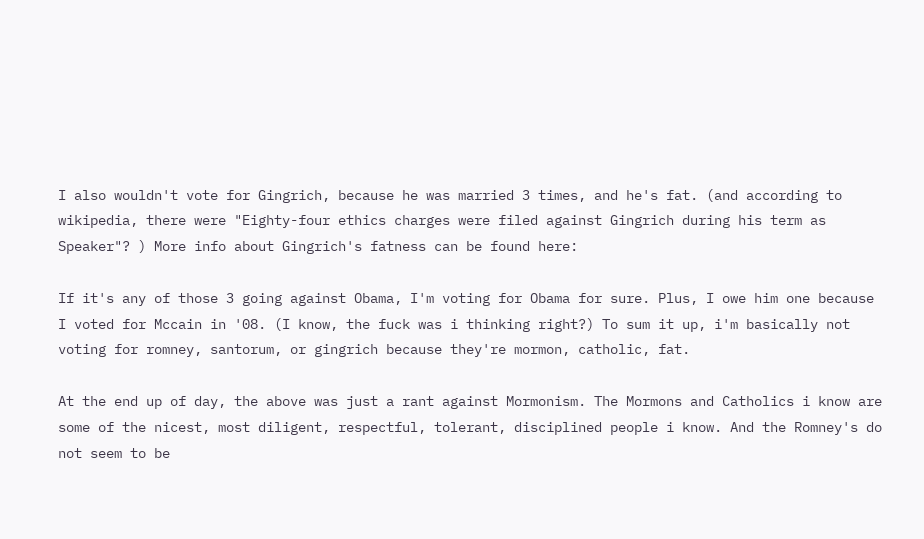I also wouldn't vote for Gingrich, because he was married 3 times, and he's fat. (and according to wikipedia, there were "Eighty-four ethics charges were filed against Gingrich during his term as Speaker"? ) More info about Gingrich's fatness can be found here:

If it's any of those 3 going against Obama, I'm voting for Obama for sure. Plus, I owe him one because I voted for Mccain in '08. (I know, the fuck was i thinking right?) To sum it up, i'm basically not voting for romney, santorum, or gingrich because they're mormon, catholic, fat.

At the end up of day, the above was just a rant against Mormonism. The Mormons and Catholics i know are some of the nicest, most diligent, respectful, tolerant, disciplined people i know. And the Romney's do not seem to be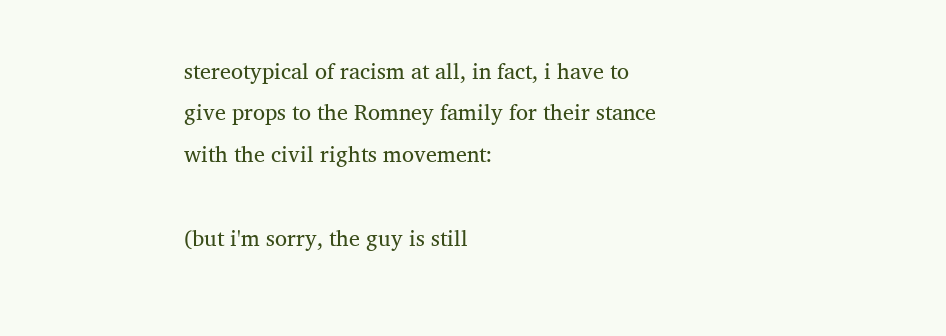stereotypical of racism at all, in fact, i have to give props to the Romney family for their stance with the civil rights movement:

(but i'm sorry, the guy is still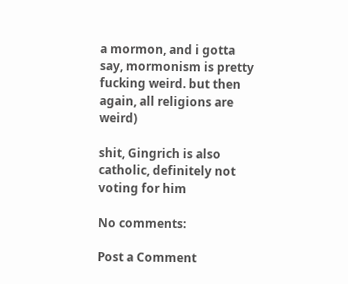a mormon, and i gotta say, mormonism is pretty fucking weird. but then again, all religions are weird)

shit, Gingrich is also catholic, definitely not voting for him

No comments:

Post a Comment